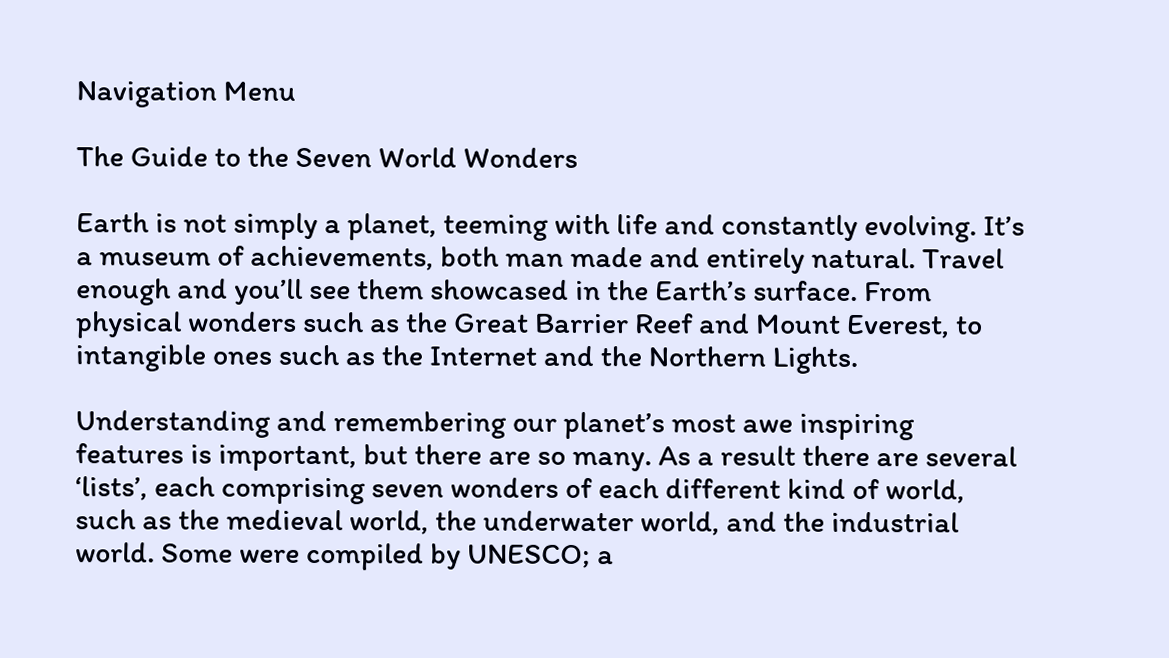Navigation Menu

The Guide to the Seven World Wonders

Earth is not simply a planet, teeming with life and constantly evolving. It’s a museum of achievements, both man made and entirely natural. Travel enough and you’ll see them showcased in the Earth’s surface. From physical wonders such as the Great Barrier Reef and Mount Everest, to intangible ones such as the Internet and the Northern Lights.

Understanding and remembering our planet’s most awe inspiring features is important, but there are so many. As a result there are several ‘lists’, each comprising seven wonders of each different kind of world, such as the medieval world, the underwater world, and the industrial world. Some were compiled by UNESCO; a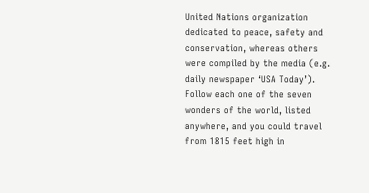United Nations organization dedicated to peace, safety and conservation, whereas others were compiled by the media (e.g. daily newspaper ‘USA Today’). Follow each one of the seven wonders of the world, listed anywhere, and you could travel from 1815 feet high in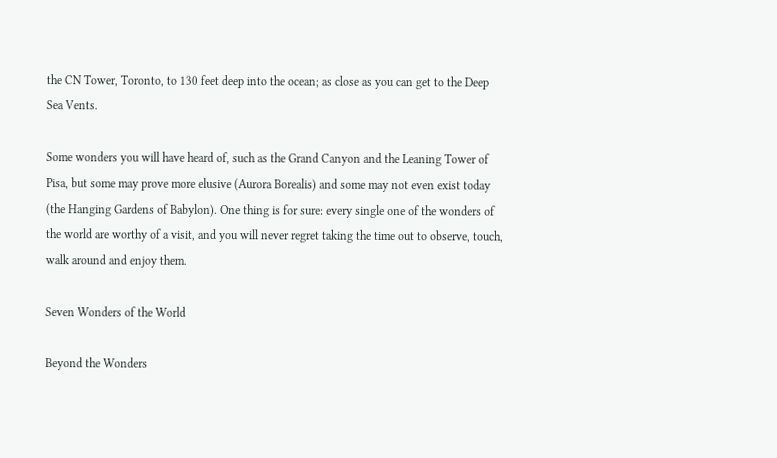the CN Tower, Toronto, to 130 feet deep into the ocean; as close as you can get to the Deep Sea Vents.

Some wonders you will have heard of, such as the Grand Canyon and the Leaning Tower of Pisa, but some may prove more elusive (Aurora Borealis) and some may not even exist today (the Hanging Gardens of Babylon). One thing is for sure: every single one of the wonders of the world are worthy of a visit, and you will never regret taking the time out to observe, touch, walk around and enjoy them.

Seven Wonders of the World

Beyond the Wonders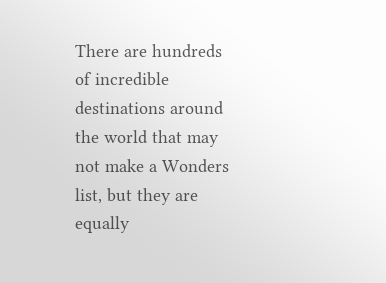There are hundreds of incredible destinations around the world that may not make a Wonders list, but they are equally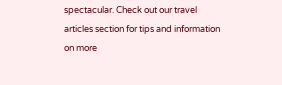spectacular. Check out our travel articles section for tips and information on more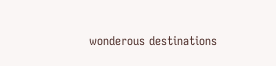wonderous destinations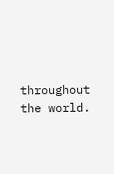throughout the world.